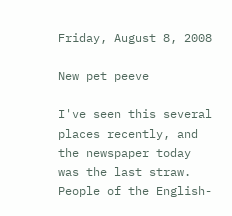Friday, August 8, 2008

New pet peeve

I've seen this several places recently, and the newspaper today was the last straw. People of the English-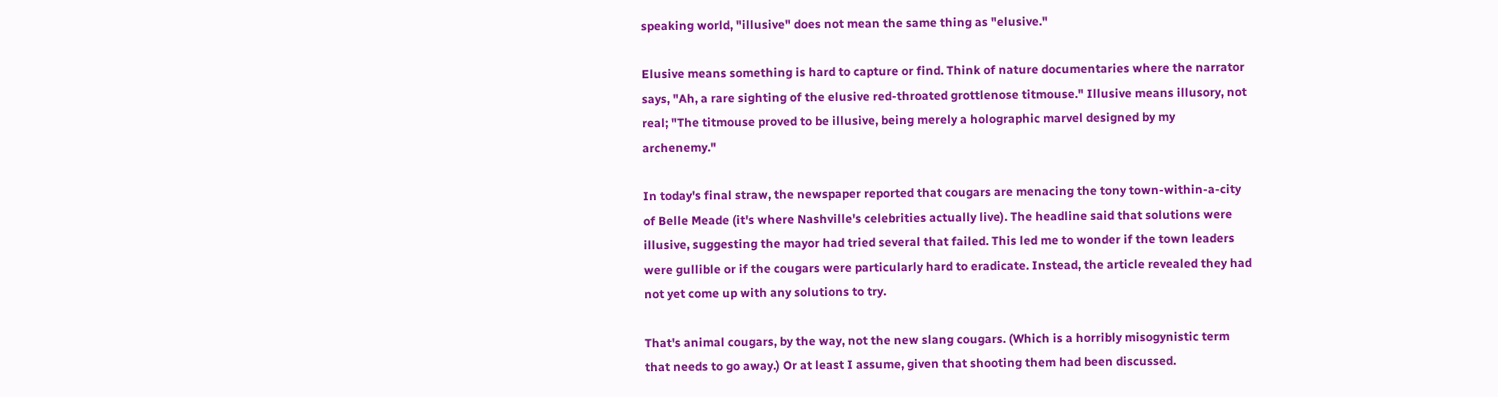speaking world, "illusive" does not mean the same thing as "elusive."

Elusive means something is hard to capture or find. Think of nature documentaries where the narrator says, "Ah, a rare sighting of the elusive red-throated grottlenose titmouse." Illusive means illusory, not real; "The titmouse proved to be illusive, being merely a holographic marvel designed by my archenemy."

In today's final straw, the newspaper reported that cougars are menacing the tony town-within-a-city of Belle Meade (it's where Nashville's celebrities actually live). The headline said that solutions were illusive, suggesting the mayor had tried several that failed. This led me to wonder if the town leaders were gullible or if the cougars were particularly hard to eradicate. Instead, the article revealed they had not yet come up with any solutions to try.

That's animal cougars, by the way, not the new slang cougars. (Which is a horribly misogynistic term that needs to go away.) Or at least I assume, given that shooting them had been discussed.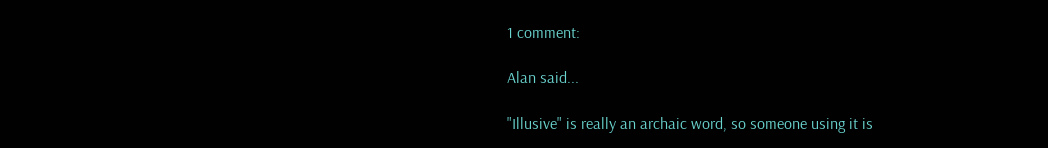1 comment:

Alan said...

"Illusive" is really an archaic word, so someone using it is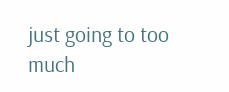just going to too much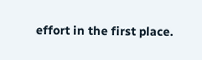effort in the first place.